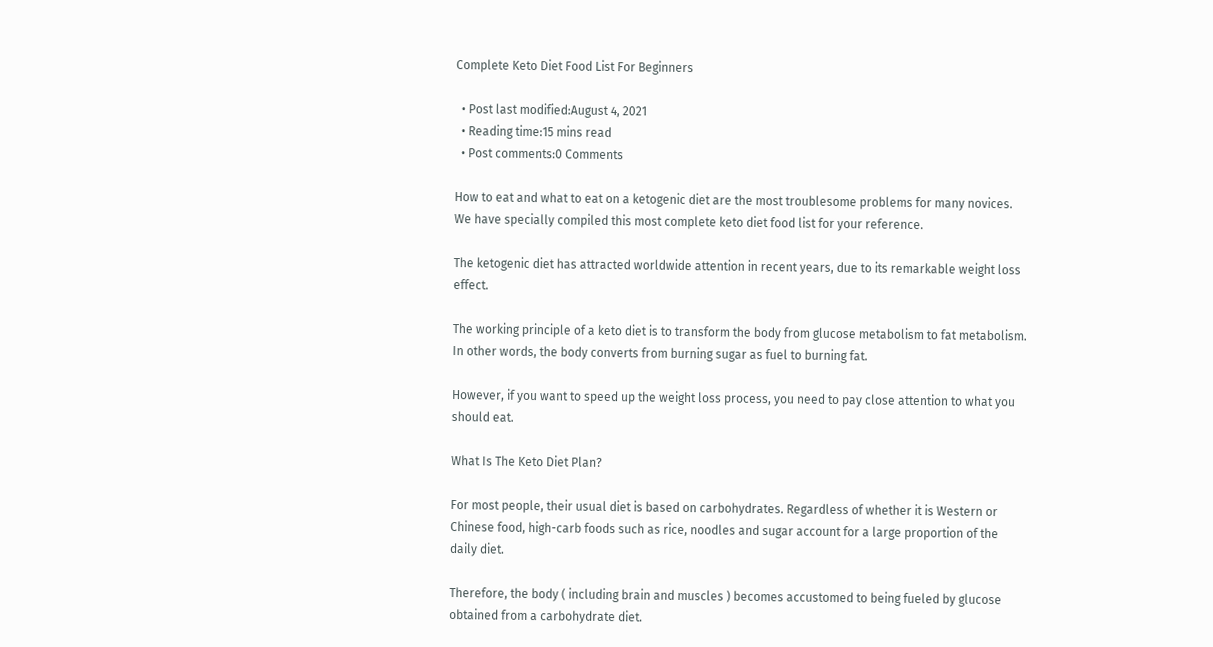Complete Keto Diet Food List For Beginners

  • Post last modified:August 4, 2021
  • Reading time:15 mins read
  • Post comments:0 Comments

How to eat and what to eat on a ketogenic diet are the most troublesome problems for many novices. We have specially compiled this most complete keto diet food list for your reference.

The ketogenic diet has attracted worldwide attention in recent years, due to its remarkable weight loss effect.

The working principle of a keto diet is to transform the body from glucose metabolism to fat metabolism. In other words, the body converts from burning sugar as fuel to burning fat.

However, if you want to speed up the weight loss process, you need to pay close attention to what you should eat.

What Is The Keto Diet Plan?

For most people, their usual diet is based on carbohydrates. Regardless of whether it is Western or Chinese food, high-carb foods such as rice, noodles and sugar account for a large proportion of the daily diet.

Therefore, the body ( including brain and muscles ) becomes accustomed to being fueled by glucose obtained from a carbohydrate diet.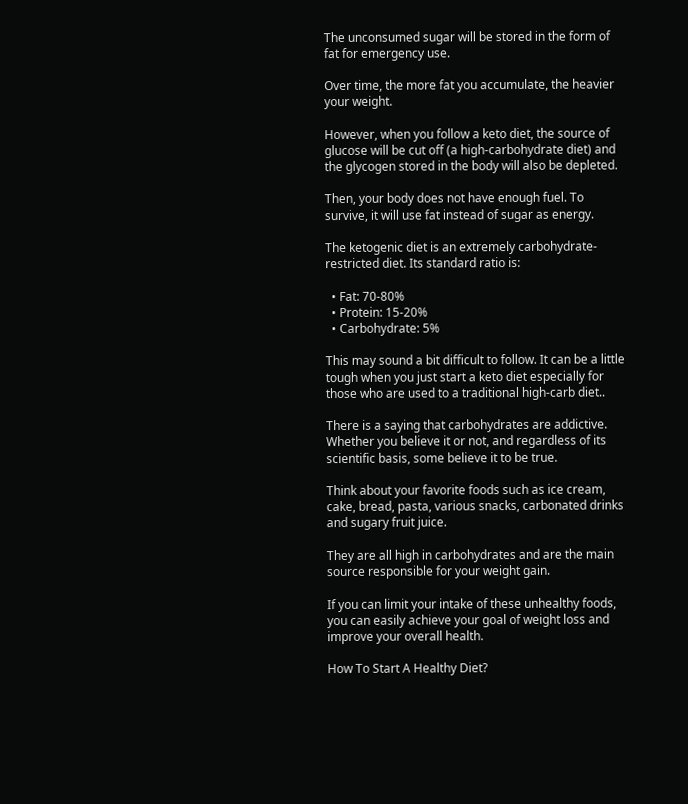The unconsumed sugar will be stored in the form of fat for emergency use.

Over time, the more fat you accumulate, the heavier your weight.

However, when you follow a keto diet, the source of glucose will be cut off (a high-carbohydrate diet) and the glycogen stored in the body will also be depleted.

Then, your body does not have enough fuel. To survive, it will use fat instead of sugar as energy.

The ketogenic diet is an extremely carbohydrate-restricted diet. Its standard ratio is:

  • Fat: 70-80%
  • Protein: 15-20%
  • Carbohydrate: 5%

This may sound a bit difficult to follow. It can be a little tough when you just start a keto diet especially for those who are used to a traditional high-carb diet..

There is a saying that carbohydrates are addictive. Whether you believe it or not, and regardless of its scientific basis, some believe it to be true.

Think about your favorite foods such as ice cream, cake, bread, pasta, various snacks, carbonated drinks and sugary fruit juice.

They are all high in carbohydrates and are the main source responsible for your weight gain.

If you can limit your intake of these unhealthy foods, you can easily achieve your goal of weight loss and improve your overall health.

How To Start A Healthy Diet?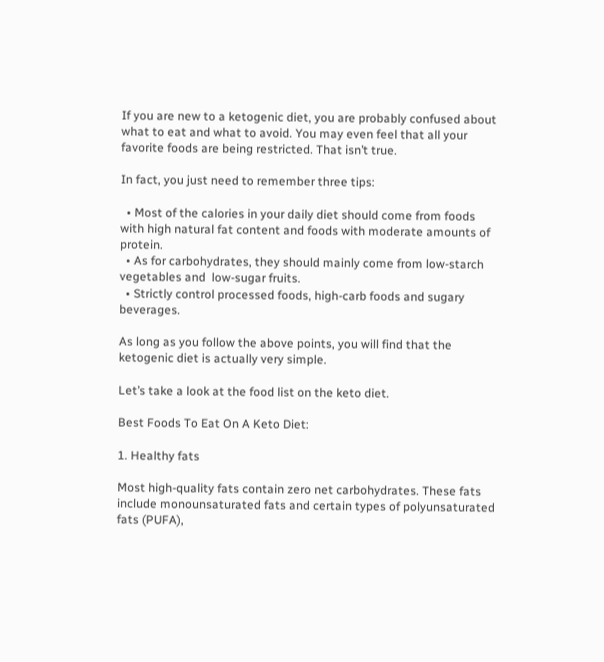If you are new to a ketogenic diet, you are probably confused about what to eat and what to avoid. You may even feel that all your favorite foods are being restricted. That isn’t true.

In fact, you just need to remember three tips:

  • Most of the calories in your daily diet should come from foods with high natural fat content and foods with moderate amounts of protein.
  • As for carbohydrates, they should mainly come from low-starch vegetables and  low-sugar fruits.
  • Strictly control processed foods, high-carb foods and sugary beverages.

As long as you follow the above points, you will find that the ketogenic diet is actually very simple.

Let’s take a look at the food list on the keto diet.

Best Foods To Eat On A Keto Diet:

1. Healthy fats

Most high-quality fats contain zero net carbohydrates. These fats include monounsaturated fats and certain types of polyunsaturated fats (PUFA),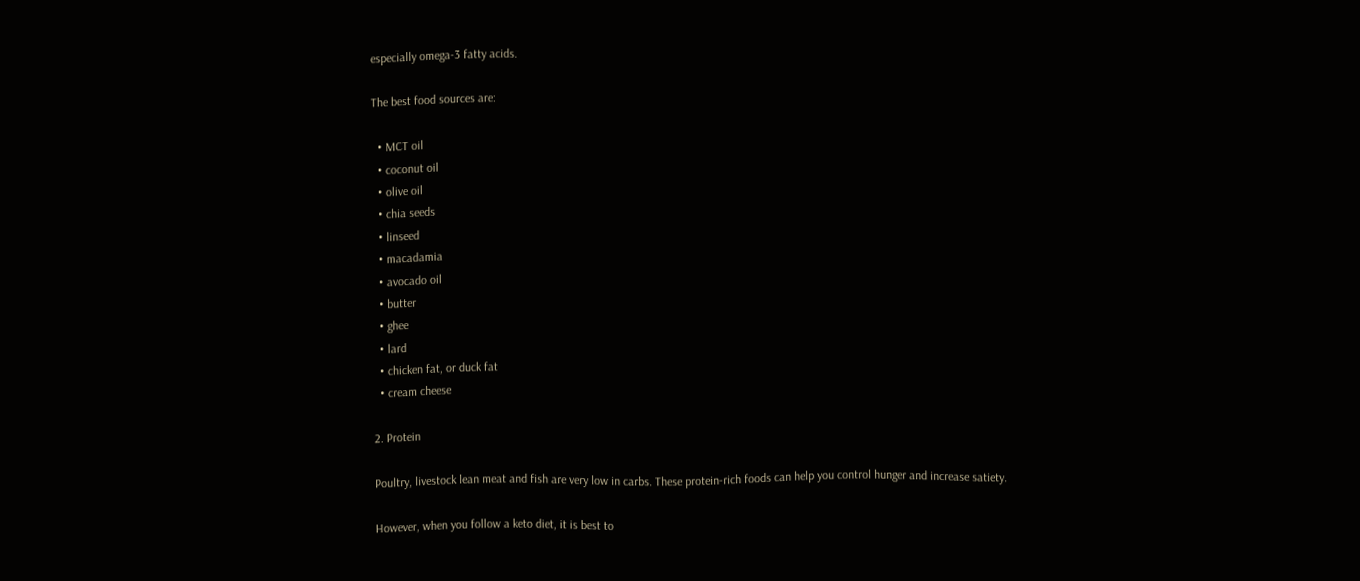especially omega-3 fatty acids.

The best food sources are:

  • MCT oil
  • coconut oil
  • olive oil
  • chia seeds
  • linseed
  • macadamia
  • avocado oil
  • butter
  • ghee
  • lard
  • chicken fat, or duck fat
  • cream cheese

2. Protein

Poultry, livestock lean meat and fish are very low in carbs. These protein-rich foods can help you control hunger and increase satiety.

However, when you follow a keto diet, it is best to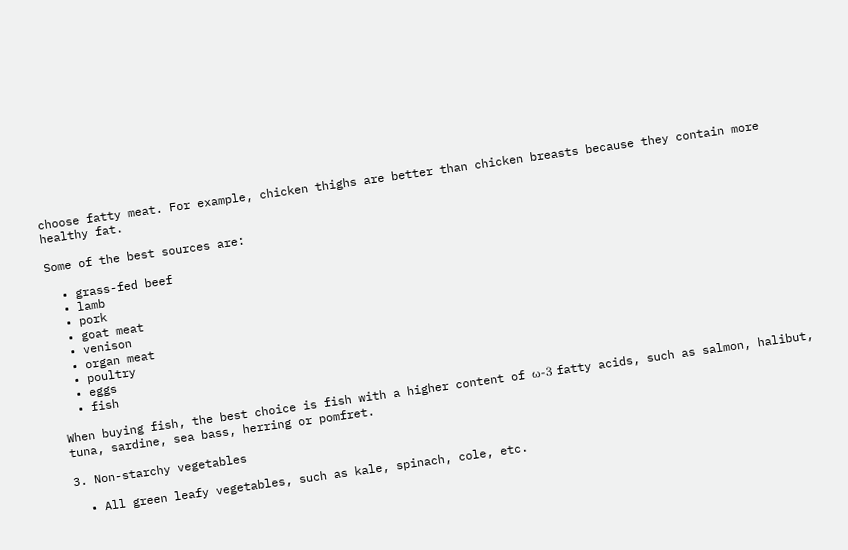choose fatty meat. For example, chicken thighs are better than chicken breasts because they contain more healthy fat.

Some of the best sources are:

  • grass-fed beef
  • lamb
  • pork
  • goat meat
  • venison
  • organ meat
  • poultry
  • eggs
  • fish

When buying fish, the best choice is fish with a higher content of ω-3 fatty acids, such as salmon, halibut, tuna, sardine, sea bass, herring or pomfret.

3. Non-starchy vegetables

  • All green leafy vegetables, such as kale, spinach, cole, etc.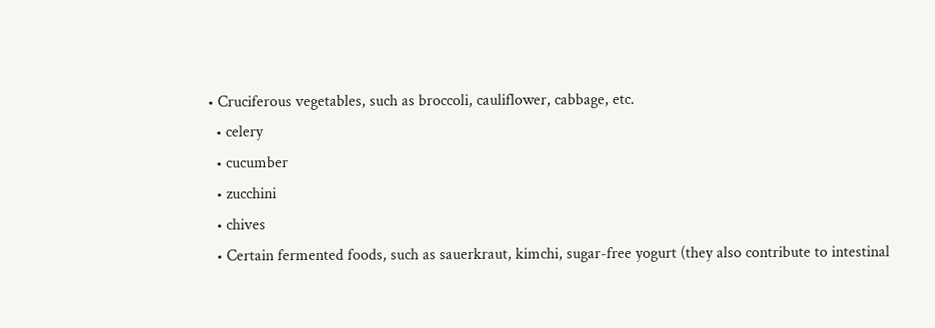• Cruciferous vegetables, such as broccoli, cauliflower, cabbage, etc.
  • celery
  • cucumber
  • zucchini
  • chives
  • Certain fermented foods, such as sauerkraut, kimchi, sugar-free yogurt (they also contribute to intestinal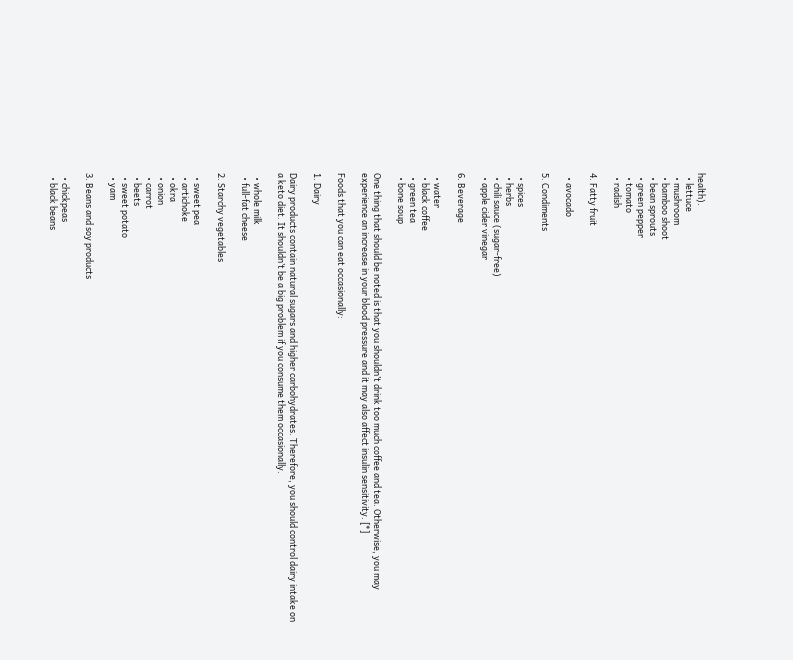health).
  • lettuce
  • mushroom
  • bamboo shoot
  • bean sprouts
  • green pepper
  • tomato
  • radish

4. Fatty fruit

  • avocado

5. Condiments

  • spices
  • herbs
  • chili sauce (sugar-free)
  • apple cider vinegar

6. Beverage

  • water
  • black coffee
  • green tea
  • bone soup

One thing that should be noted is that you shouldn’t drink too much coffee and tea. Otherwise, you may experience an increase in your blood pressure and it may also affect insulin sensitivity. [*]

Foods that you can eat occasionally:

1. Dairy

Dairy products contain natural sugars and higher carbohydrates. Therefore, you should control dairy intake on a keto diet. It shouldn’t be a big problem if you consume them occasionally.

  • whole milk
  • full-fat cheese

2. Starchy vegetables

  • sweet pea
  • artichoke
  • okra
  • onion
  • carrot
  • beets
  • sweet potato
  • yam

3. Beans and soy products

  • chickpeas
  • black beans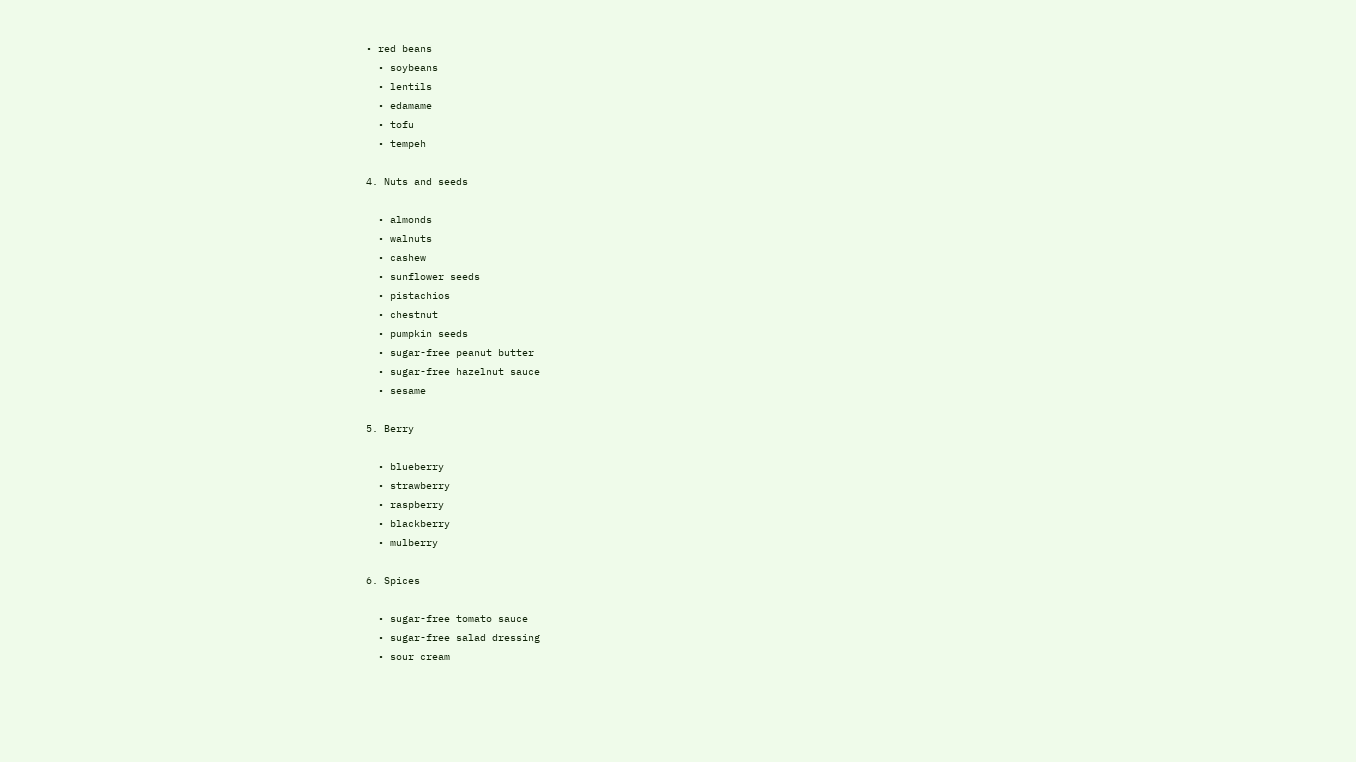• red beans
  • soybeans
  • lentils
  • edamame
  • tofu
  • tempeh

4. Nuts and seeds

  • almonds
  • walnuts
  • cashew
  • sunflower seeds
  • pistachios
  • chestnut
  • pumpkin seeds
  • sugar-free peanut butter
  • sugar-free hazelnut sauce
  • sesame

5. Berry

  • blueberry
  • strawberry
  • raspberry
  • blackberry
  • mulberry

6. Spices

  • sugar-free tomato sauce
  • sugar-free salad dressing
  • sour cream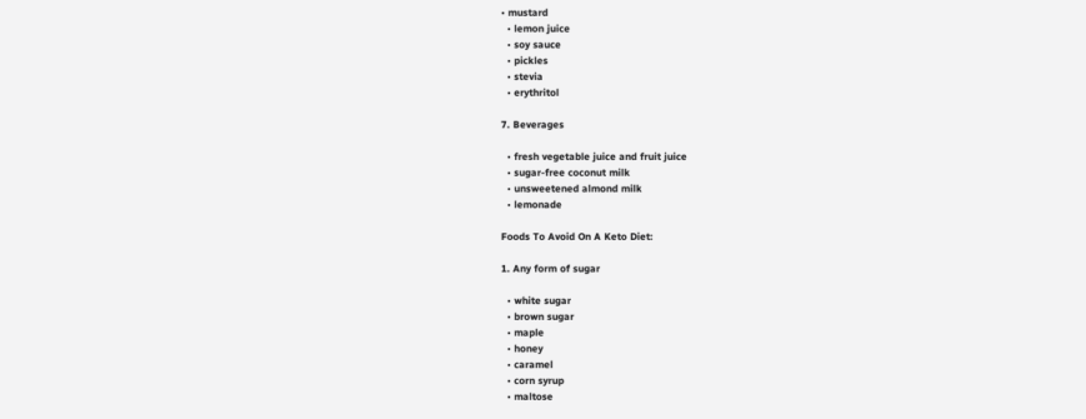• mustard
  • lemon juice
  • soy sauce
  • pickles
  • stevia
  • erythritol

7. Beverages

  • fresh vegetable juice and fruit juice
  • sugar-free coconut milk
  • unsweetened almond milk
  • lemonade

Foods To Avoid On A Keto Diet:

1. Any form of sugar

  • white sugar
  • brown sugar
  • maple
  • honey
  • caramel
  • corn syrup
  • maltose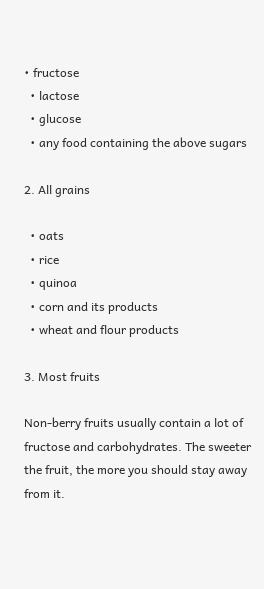• fructose
  • lactose
  • glucose
  • any food containing the above sugars

2. All grains

  • oats
  • rice
  • quinoa
  • corn and its products
  • wheat and flour products

3. Most fruits

Non-berry fruits usually contain a lot of fructose and carbohydrates. The sweeter the fruit, the more you should stay away from it.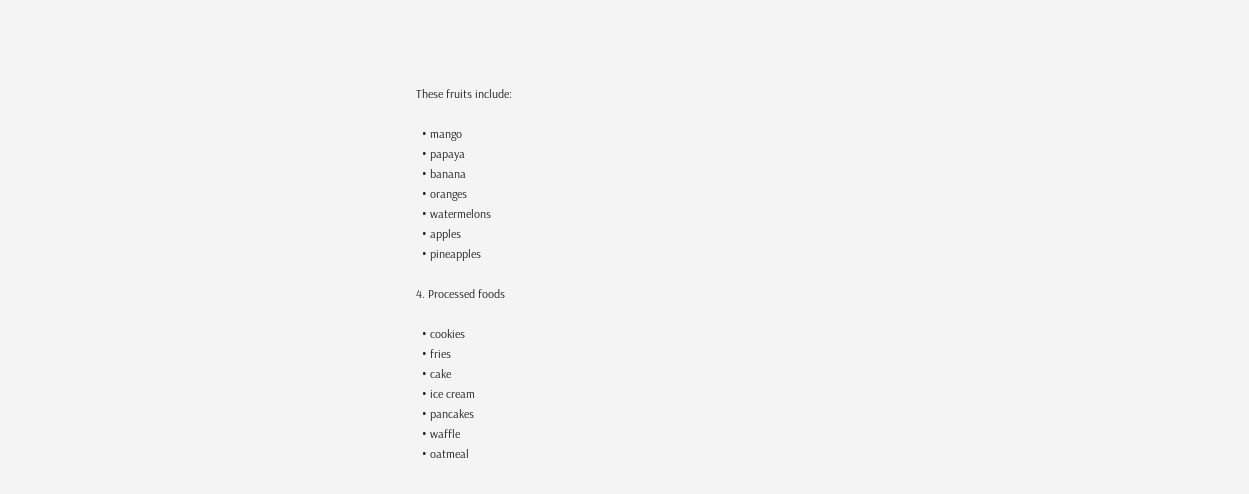These fruits include:

  • mango
  • papaya
  • banana
  • oranges
  • watermelons
  • apples
  • pineapples

4. Processed foods

  • cookies
  • fries
  • cake
  • ice cream
  • pancakes
  • waffle
  • oatmeal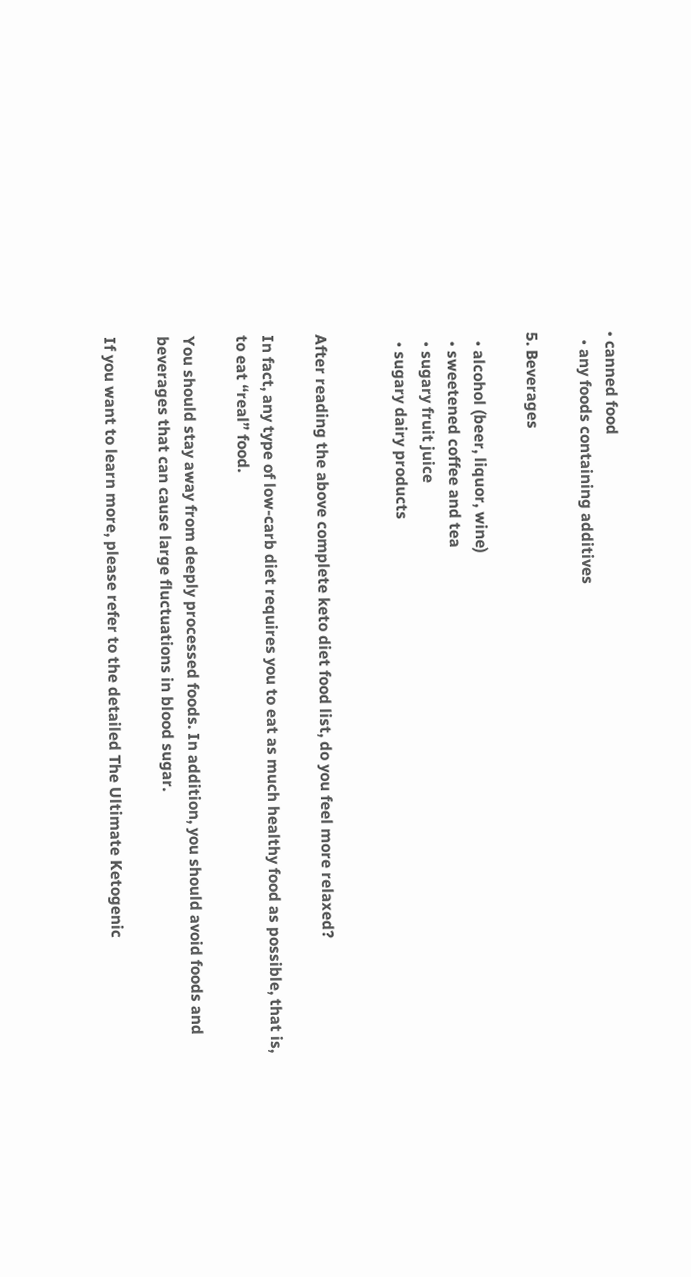• canned food
  • any foods containing additives

5. Beverages

  • alcohol (beer, liquor, wine)
  • sweetened coffee and tea
  • sugary fruit juice
  • sugary dairy products


After reading the above complete keto diet food list, do you feel more relaxed?

In fact, any type of low-carb diet requires you to eat as much healthy food as possible, that is, to eat “real” food.

You should stay away from deeply processed foods. In addition, you should avoid foods and beverages that can cause large fluctuations in blood sugar.

If you want to learn more, please refer to the detailed The Ultimate Ketogenic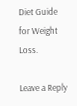Diet Guide for Weight Loss.

Leave a Reply